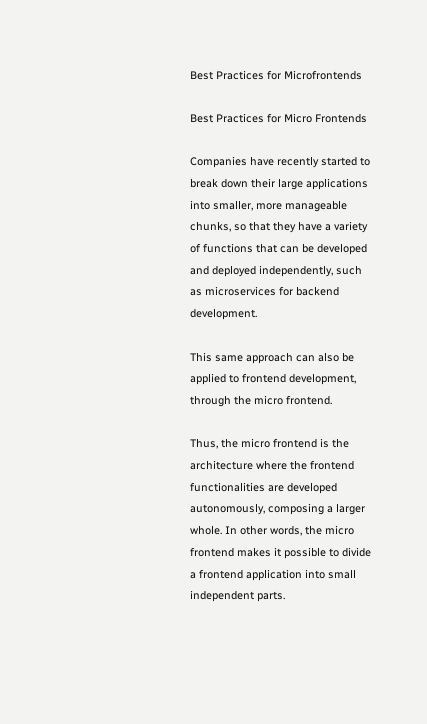Best Practices for Microfrontends

Best Practices for Micro Frontends

Companies have recently started to break down their large applications into smaller, more manageable chunks, so that they have a variety of functions that can be developed and deployed independently, such as microservices for backend development.

This same approach can also be applied to frontend development, through the micro frontend.

Thus, the micro frontend is the architecture where the frontend functionalities are developed autonomously, composing a larger whole. In other words, the micro frontend makes it possible to divide a frontend application into small independent parts.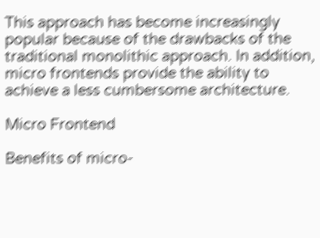This approach has become increasingly popular because of the drawbacks of the traditional monolithic approach. In addition, micro frontends provide the ability to achieve a less cumbersome architecture.

Micro Frontend

Benefits of micro-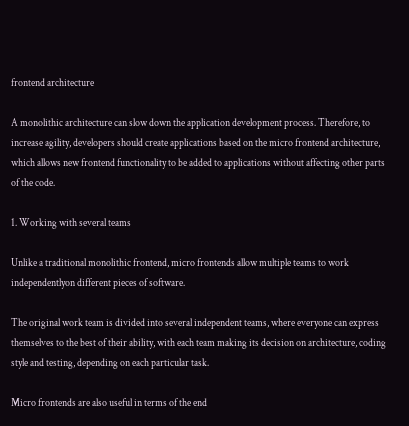frontend architecture

A monolithic architecture can slow down the application development process. Therefore, to increase agility, developers should create applications based on the micro frontend architecture, which allows new frontend functionality to be added to applications without affecting other parts of the code.

1. Working with several teams

Unlike a traditional monolithic frontend, micro frontends allow multiple teams to work independentlyon different pieces of software.

The original work team is divided into several independent teams, where everyone can express themselves to the best of their ability, with each team making its decision on architecture, coding style and testing, depending on each particular task.

Micro frontends are also useful in terms of the end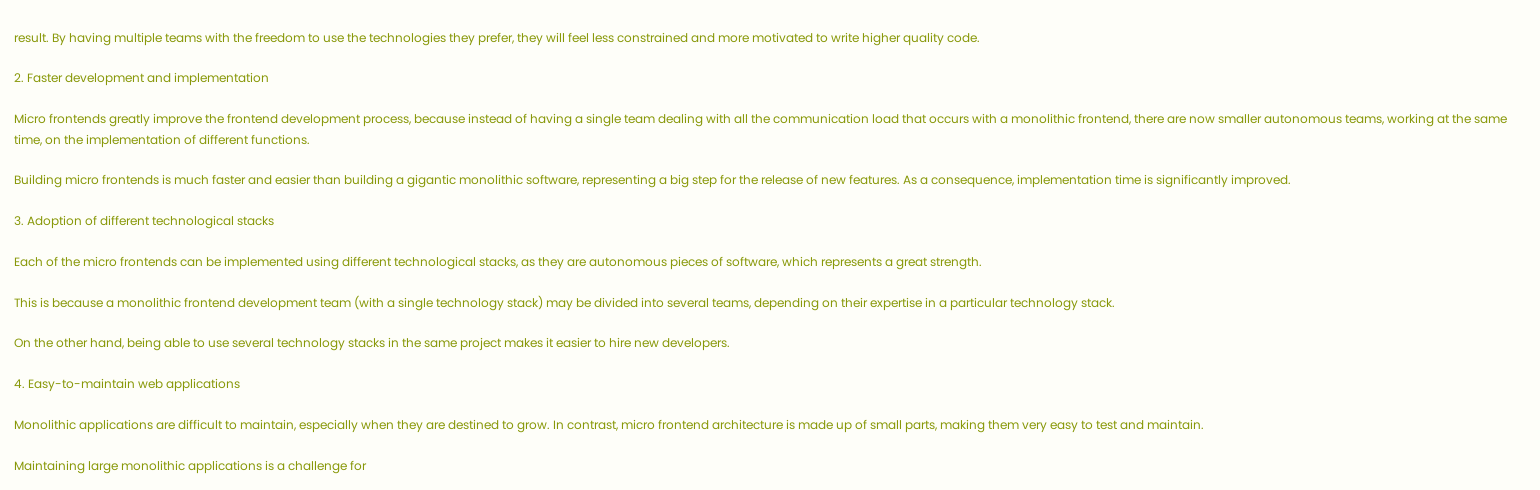result. By having multiple teams with the freedom to use the technologies they prefer, they will feel less constrained and more motivated to write higher quality code.

2. Faster development and implementation

Micro frontends greatly improve the frontend development process, because instead of having a single team dealing with all the communication load that occurs with a monolithic frontend, there are now smaller autonomous teams, working at the same time, on the implementation of different functions.

Building micro frontends is much faster and easier than building a gigantic monolithic software, representing a big step for the release of new features. As a consequence, implementation time is significantly improved.

3. Adoption of different technological stacks

Each of the micro frontends can be implemented using different technological stacks, as they are autonomous pieces of software, which represents a great strength.

This is because a monolithic frontend development team (with a single technology stack) may be divided into several teams, depending on their expertise in a particular technology stack.

On the other hand, being able to use several technology stacks in the same project makes it easier to hire new developers.

4. Easy-to-maintain web applications

Monolithic applications are difficult to maintain, especially when they are destined to grow. In contrast, micro frontend architecture is made up of small parts, making them very easy to test and maintain.

Maintaining large monolithic applications is a challenge for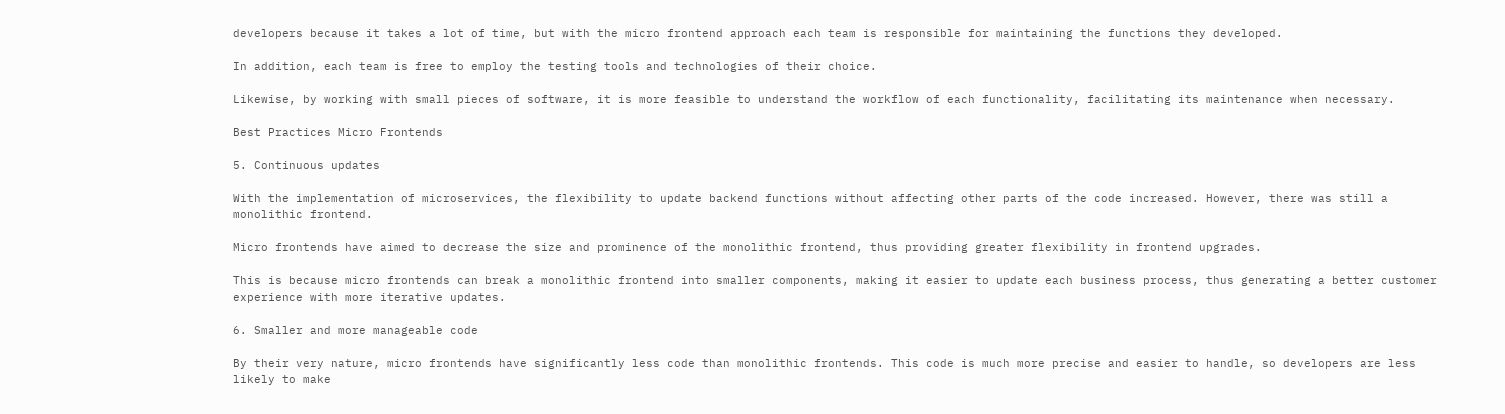developers because it takes a lot of time, but with the micro frontend approach each team is responsible for maintaining the functions they developed.

In addition, each team is free to employ the testing tools and technologies of their choice.

Likewise, by working with small pieces of software, it is more feasible to understand the workflow of each functionality, facilitating its maintenance when necessary.

Best Practices Micro Frontends

5. Continuous updates

With the implementation of microservices, the flexibility to update backend functions without affecting other parts of the code increased. However, there was still a monolithic frontend.

Micro frontends have aimed to decrease the size and prominence of the monolithic frontend, thus providing greater flexibility in frontend upgrades.

This is because micro frontends can break a monolithic frontend into smaller components, making it easier to update each business process, thus generating a better customer experience with more iterative updates.

6. Smaller and more manageable code

By their very nature, micro frontends have significantly less code than monolithic frontends. This code is much more precise and easier to handle, so developers are less likely to make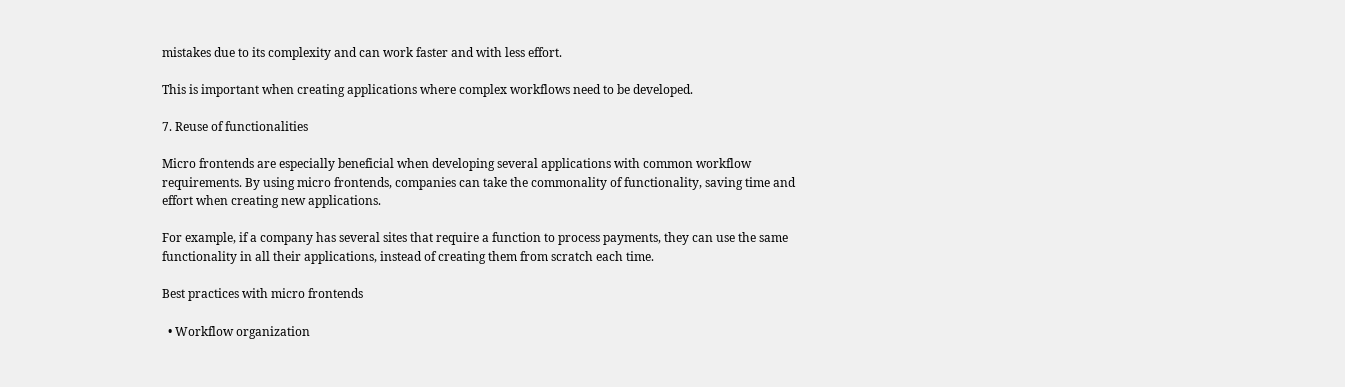mistakes due to its complexity and can work faster and with less effort.

This is important when creating applications where complex workflows need to be developed.

7. Reuse of functionalities

Micro frontends are especially beneficial when developing several applications with common workflow requirements. By using micro frontends, companies can take the commonality of functionality, saving time and effort when creating new applications.

For example, if a company has several sites that require a function to process payments, they can use the same functionality in all their applications, instead of creating them from scratch each time.

Best practices with micro frontends

  • Workflow organization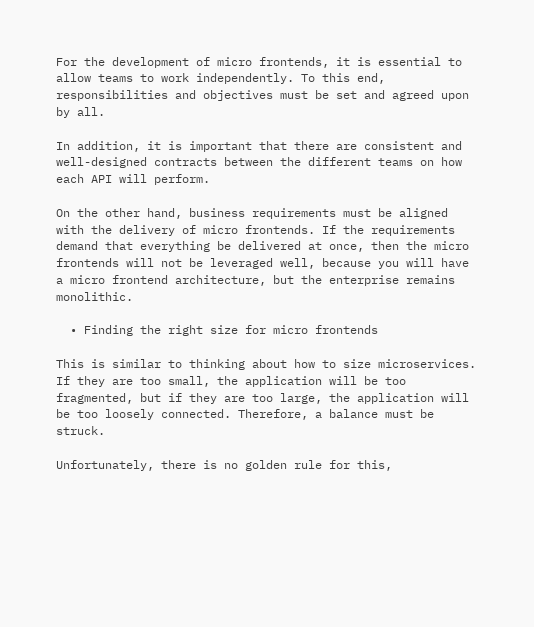For the development of micro frontends, it is essential to allow teams to work independently. To this end, responsibilities and objectives must be set and agreed upon by all.

In addition, it is important that there are consistent and well-designed contracts between the different teams on how each API will perform.

On the other hand, business requirements must be aligned with the delivery of micro frontends. If the requirements demand that everything be delivered at once, then the micro frontends will not be leveraged well, because you will have a micro frontend architecture, but the enterprise remains monolithic.

  • Finding the right size for micro frontends

This is similar to thinking about how to size microservices. If they are too small, the application will be too fragmented, but if they are too large, the application will be too loosely connected. Therefore, a balance must be struck.

Unfortunately, there is no golden rule for this,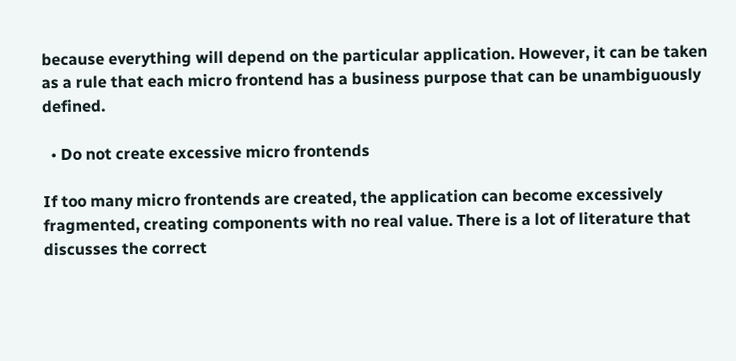because everything will depend on the particular application. However, it can be taken as a rule that each micro frontend has a business purpose that can be unambiguously defined.

  • Do not create excessive micro frontends

If too many micro frontends are created, the application can become excessively fragmented, creating components with no real value. There is a lot of literature that discusses the correct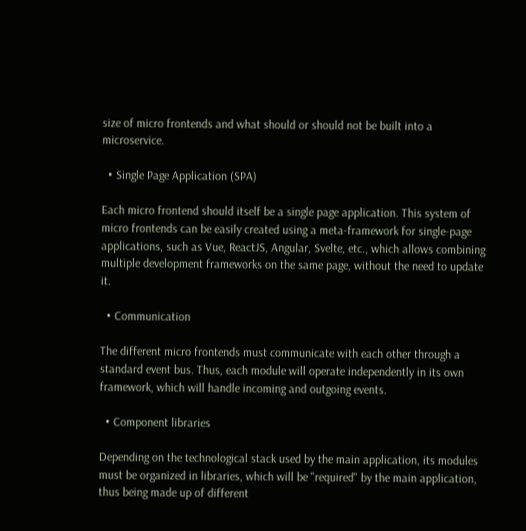size of micro frontends and what should or should not be built into a microservice.

  • Single Page Application (SPA)

Each micro frontend should itself be a single page application. This system of micro frontends can be easily created using a meta-framework for single-page applications, such as Vue, ReactJS, Angular, Svelte, etc., which allows combining multiple development frameworks on the same page, without the need to update it.

  • Communication

The different micro frontends must communicate with each other through a standard event bus. Thus, each module will operate independently in its own framework, which will handle incoming and outgoing events.

  • Component libraries

Depending on the technological stack used by the main application, its modules must be organized in libraries, which will be "required" by the main application, thus being made up of different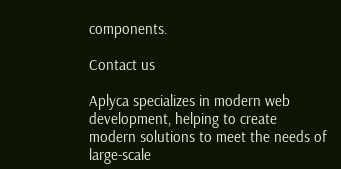components.

Contact us

Aplyca specializes in modern web development, helping to create modern solutions to meet the needs of large-scale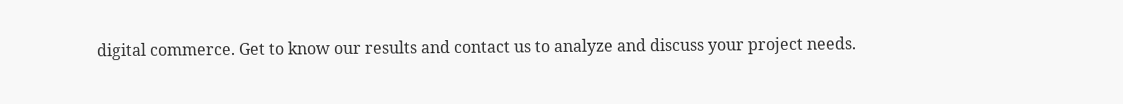digital commerce. Get to know our results and contact us to analyze and discuss your project needs.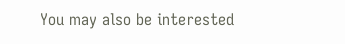You may also be interested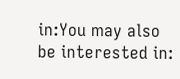in:You may also be interested in: